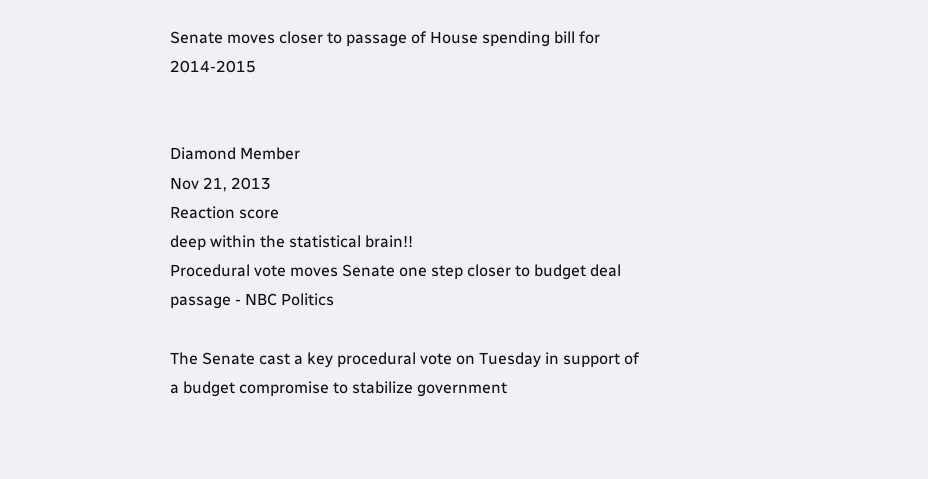Senate moves closer to passage of House spending bill for 2014-2015


Diamond Member
Nov 21, 2013
Reaction score
deep within the statistical brain!!
Procedural vote moves Senate one step closer to budget deal passage - NBC Politics

The Senate cast a key procedural vote on Tuesday in support of a budget compromise to stabilize government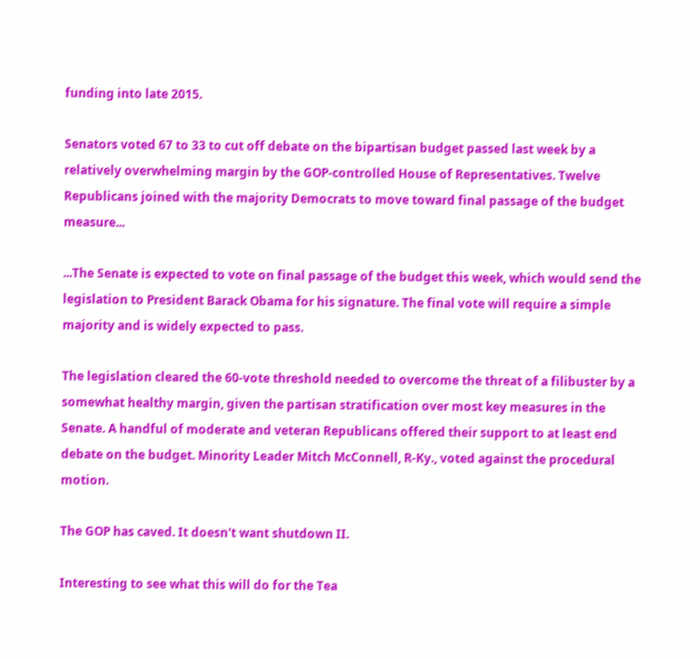funding into late 2015.

Senators voted 67 to 33 to cut off debate on the bipartisan budget passed last week by a relatively overwhelming margin by the GOP-controlled House of Representatives. Twelve Republicans joined with the majority Democrats to move toward final passage of the budget measure...

...The Senate is expected to vote on final passage of the budget this week, which would send the legislation to President Barack Obama for his signature. The final vote will require a simple majority and is widely expected to pass.

The legislation cleared the 60-vote threshold needed to overcome the threat of a filibuster by a somewhat healthy margin, given the partisan stratification over most key measures in the Senate. A handful of moderate and veteran Republicans offered their support to at least end debate on the budget. Minority Leader Mitch McConnell, R-Ky., voted against the procedural motion.

The GOP has caved. It doesn't want shutdown II.

Interesting to see what this will do for the Tea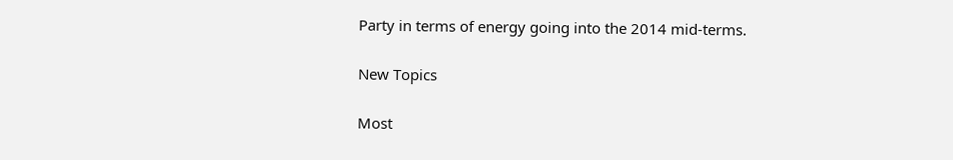Party in terms of energy going into the 2014 mid-terms.

New Topics

Most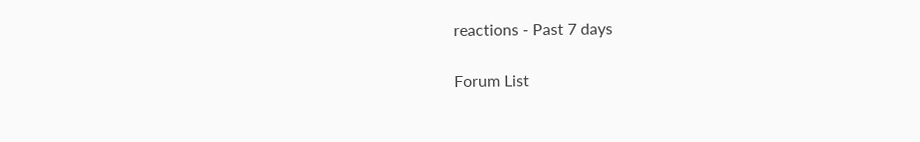reactions - Past 7 days

Forum List